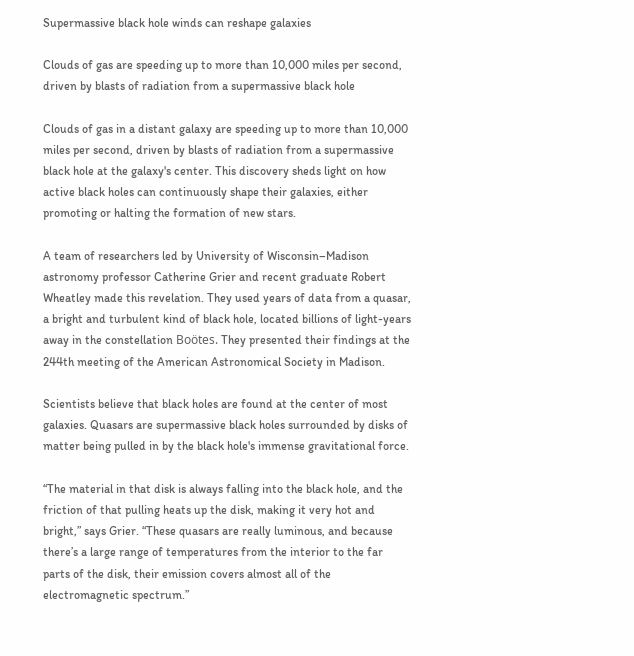Supermassive black hole winds can reshape galaxies

Clouds of gas are speeding up to more than 10,000 miles per second, driven by blasts of radiation from a supermassive black hole

Clouds of gas in a distant galaxy are speeding up to more than 10,000 miles per second, driven by blasts of radiation from a supermassive black hole at the galaxy's center. This discovery sheds light on how active black holes can continuously shape their galaxies, either promoting or halting the formation of new stars.

A team of researchers led by University of Wisconsin–Madison astronomy professor Catherine Grier and recent graduate Robert Wheatley made this revelation. They used years of data from a quasar, a bright and turbulent kind of black hole, located billions of light-years away in the constellation Boötes. They presented their findings at the 244th meeting of the American Astronomical Society in Madison.

Scientists believe that black holes are found at the center of most galaxies. Quasars are supermassive black holes surrounded by disks of matter being pulled in by the black hole's immense gravitational force.

“The material in that disk is always falling into the black hole, and the friction of that pulling heats up the disk, making it very hot and bright,” says Grier. “These quasars are really luminous, and because there’s a large range of temperatures from the interior to the far parts of the disk, their emission covers almost all of the electromagnetic spectrum.”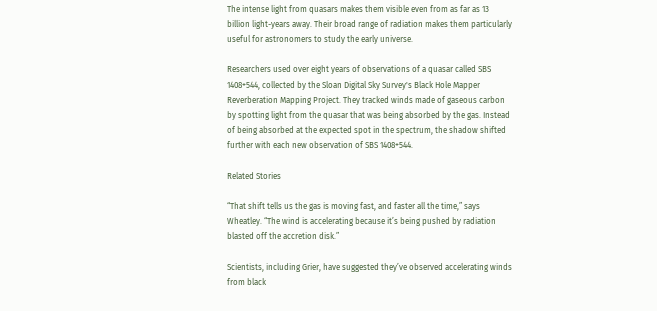The intense light from quasars makes them visible even from as far as 13 billion light-years away. Their broad range of radiation makes them particularly useful for astronomers to study the early universe.

Researchers used over eight years of observations of a quasar called SBS 1408+544, collected by the Sloan Digital Sky Survey's Black Hole Mapper Reverberation Mapping Project. They tracked winds made of gaseous carbon by spotting light from the quasar that was being absorbed by the gas. Instead of being absorbed at the expected spot in the spectrum, the shadow shifted further with each new observation of SBS 1408+544.

Related Stories

“That shift tells us the gas is moving fast, and faster all the time,” says Wheatley. “The wind is accelerating because it’s being pushed by radiation blasted off the accretion disk.”

Scientists, including Grier, have suggested they’ve observed accelerating winds from black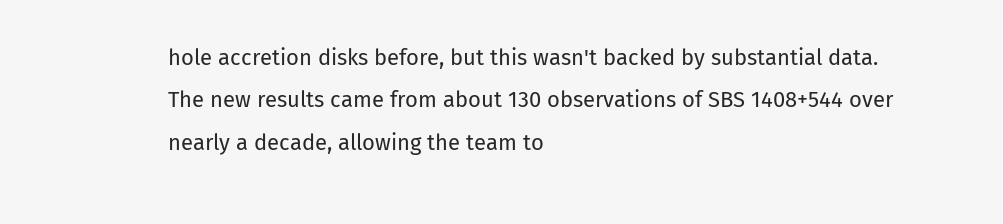hole accretion disks before, but this wasn't backed by substantial data. The new results came from about 130 observations of SBS 1408+544 over nearly a decade, allowing the team to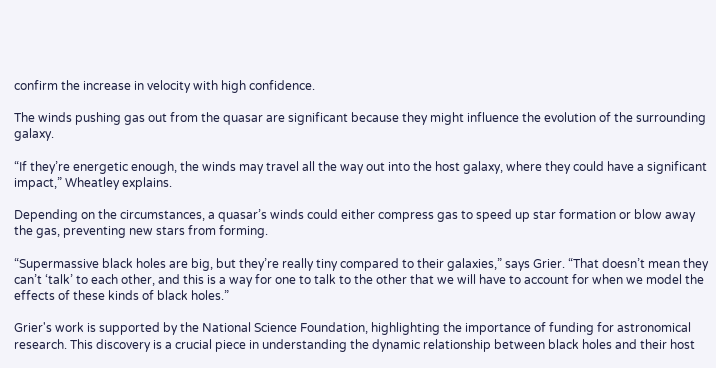confirm the increase in velocity with high confidence.

The winds pushing gas out from the quasar are significant because they might influence the evolution of the surrounding galaxy.

“If they’re energetic enough, the winds may travel all the way out into the host galaxy, where they could have a significant impact,” Wheatley explains.

Depending on the circumstances, a quasar’s winds could either compress gas to speed up star formation or blow away the gas, preventing new stars from forming.

“Supermassive black holes are big, but they’re really tiny compared to their galaxies,” says Grier. “That doesn’t mean they can’t ‘talk’ to each other, and this is a way for one to talk to the other that we will have to account for when we model the effects of these kinds of black holes.”

Grier's work is supported by the National Science Foundation, highlighting the importance of funding for astronomical research. This discovery is a crucial piece in understanding the dynamic relationship between black holes and their host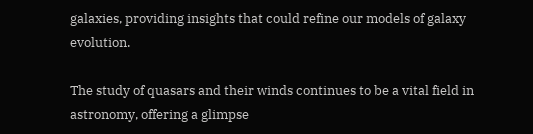galaxies, providing insights that could refine our models of galaxy evolution.

The study of quasars and their winds continues to be a vital field in astronomy, offering a glimpse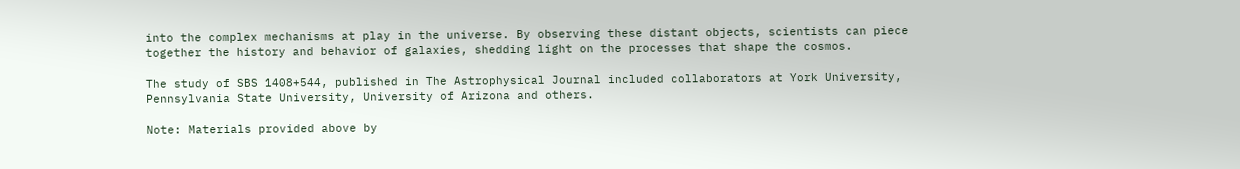into the complex mechanisms at play in the universe. By observing these distant objects, scientists can piece together the history and behavior of galaxies, shedding light on the processes that shape the cosmos.

The study of SBS 1408+544, published in The Astrophysical Journal included collaborators at York University, Pennsylvania State University, University of Arizona and others.

Note: Materials provided above by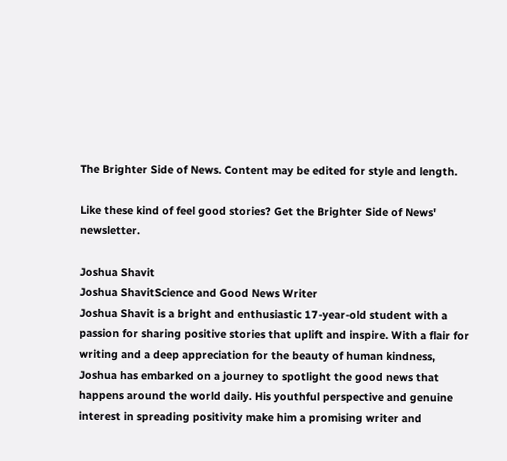The Brighter Side of News. Content may be edited for style and length.

Like these kind of feel good stories? Get the Brighter Side of News' newsletter.

Joshua Shavit
Joshua ShavitScience and Good News Writer
Joshua Shavit is a bright and enthusiastic 17-year-old student with a passion for sharing positive stories that uplift and inspire. With a flair for writing and a deep appreciation for the beauty of human kindness, Joshua has embarked on a journey to spotlight the good news that happens around the world daily. His youthful perspective and genuine interest in spreading positivity make him a promising writer and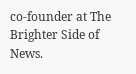co-founder at The Brighter Side of News.